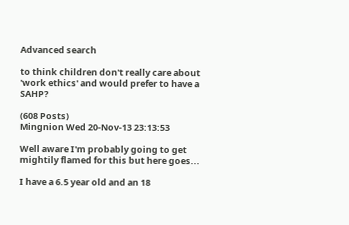Advanced search

to think children don't really care about 'work ethics' and would prefer to have a SAHP?

(608 Posts)
Mingnion Wed 20-Nov-13 23:13:53

Well aware I'm probably going to get mightily flamed for this but here goes...

I have a 6.5 year old and an 18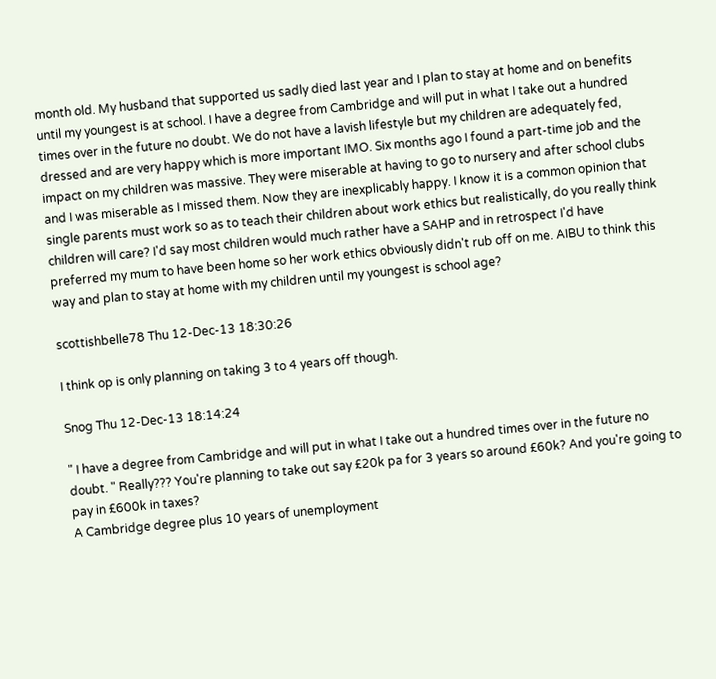month old. My husband that supported us sadly died last year and I plan to stay at home and on benefits until my youngest is at school. I have a degree from Cambridge and will put in what I take out a hundred times over in the future no doubt. We do not have a lavish lifestyle but my children are adequately fed, dressed and are very happy which is more important IMO. Six months ago I found a part-time job and the impact on my children was massive. They were miserable at having to go to nursery and after school clubs and I was miserable as I missed them. Now they are inexplicably happy. I know it is a common opinion that single parents must work so as to teach their children about work ethics but realistically, do you really think children will care? I'd say most children would much rather have a SAHP and in retrospect I'd have preferred my mum to have been home so her work ethics obviously didn't rub off on me. AIBU to think this way and plan to stay at home with my children until my youngest is school age?

scottishbelle78 Thu 12-Dec-13 18:30:26

I think op is only planning on taking 3 to 4 years off though.

Snog Thu 12-Dec-13 18:14:24

" I have a degree from Cambridge and will put in what I take out a hundred times over in the future no doubt. " Really??? You're planning to take out say £20k pa for 3 years so around £60k? And you're going to pay in £600k in taxes?
A Cambridge degree plus 10 years of unemployment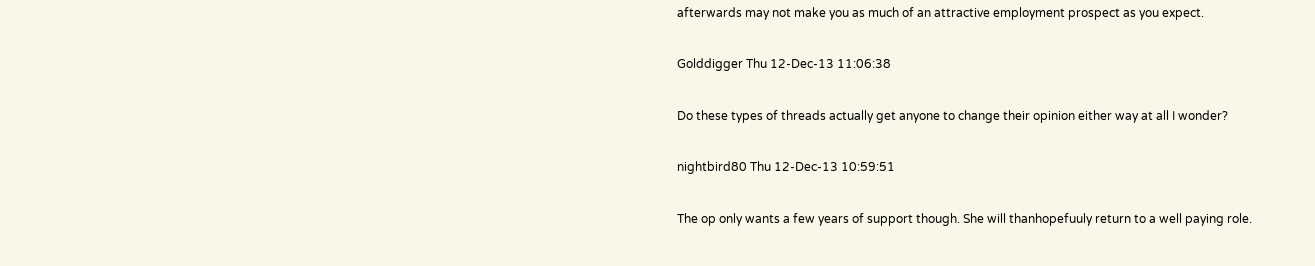afterwards may not make you as much of an attractive employment prospect as you expect.

Golddigger Thu 12-Dec-13 11:06:38

Do these types of threads actually get anyone to change their opinion either way at all I wonder?

nightbird80 Thu 12-Dec-13 10:59:51

The op only wants a few years of support though. She will thanhopefuuly return to a well paying role.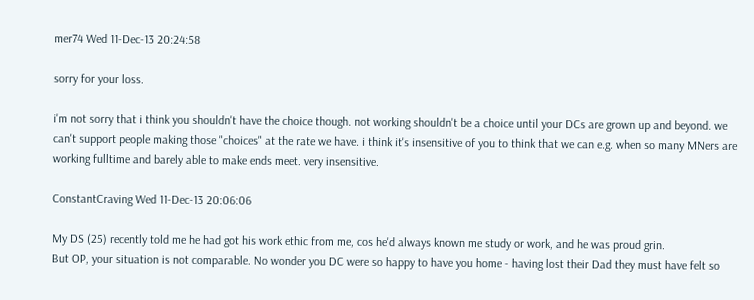mer74 Wed 11-Dec-13 20:24:58

sorry for your loss.

i'm not sorry that i think you shouldn't have the choice though. not working shouldn't be a choice until your DCs are grown up and beyond. we can't support people making those "choices" at the rate we have. i think it's insensitive of you to think that we can e.g. when so many MNers are working fulltime and barely able to make ends meet. very insensitive.

ConstantCraving Wed 11-Dec-13 20:06:06

My DS (25) recently told me he had got his work ethic from me, cos he'd always known me study or work, and he was proud grin.
But OP, your situation is not comparable. No wonder you DC were so happy to have you home - having lost their Dad they must have felt so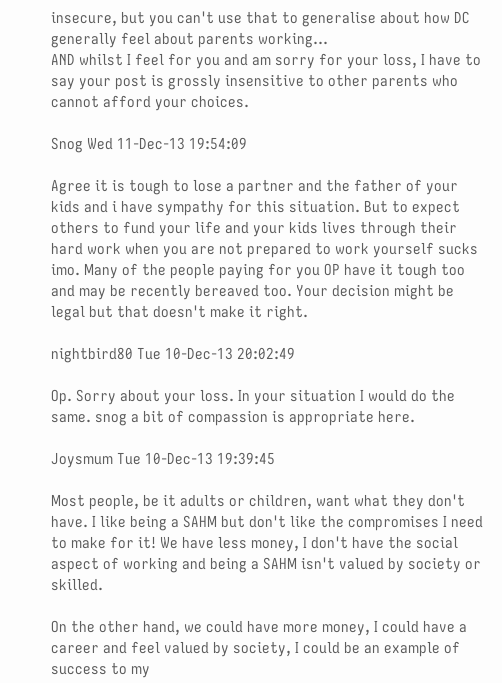insecure, but you can't use that to generalise about how DC generally feel about parents working...
AND whilst I feel for you and am sorry for your loss, I have to say your post is grossly insensitive to other parents who cannot afford your choices.

Snog Wed 11-Dec-13 19:54:09

Agree it is tough to lose a partner and the father of your kids and i have sympathy for this situation. But to expect others to fund your life and your kids lives through their hard work when you are not prepared to work yourself sucks imo. Many of the people paying for you OP have it tough too and may be recently bereaved too. Your decision might be legal but that doesn't make it right.

nightbird80 Tue 10-Dec-13 20:02:49

Op. Sorry about your loss. In your situation I would do the same. snog a bit of compassion is appropriate here.

Joysmum Tue 10-Dec-13 19:39:45

Most people, be it adults or children, want what they don't have. I like being a SAHM but don't like the compromises I need to make for it! We have less money, I don't have the social aspect of working and being a SAHM isn't valued by society or skilled.

On the other hand, we could have more money, I could have a career and feel valued by society, I could be an example of success to my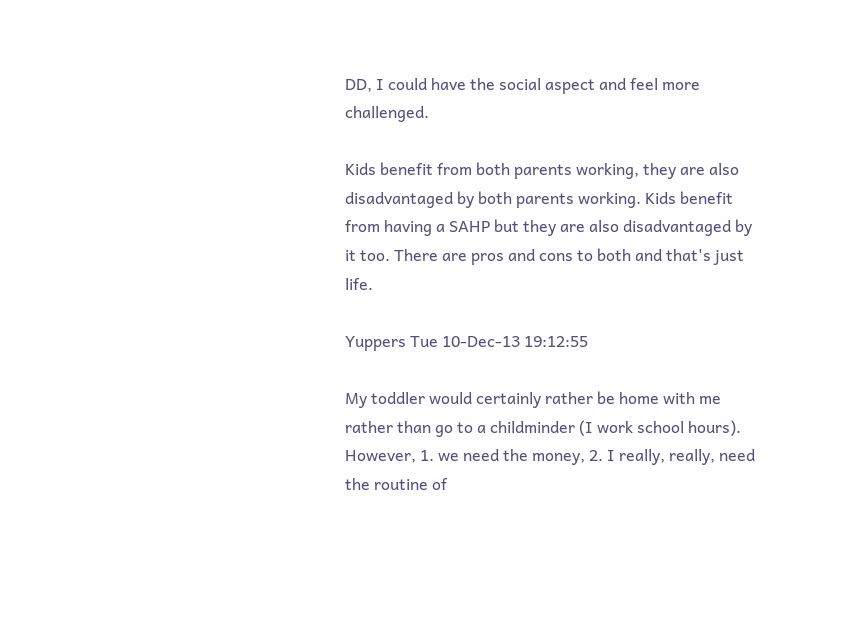DD, I could have the social aspect and feel more challenged.

Kids benefit from both parents working, they are also disadvantaged by both parents working. Kids benefit from having a SAHP but they are also disadvantaged by it too. There are pros and cons to both and that's just life.

Yuppers Tue 10-Dec-13 19:12:55

My toddler would certainly rather be home with me rather than go to a childminder (I work school hours). However, 1. we need the money, 2. I really, really, need the routine of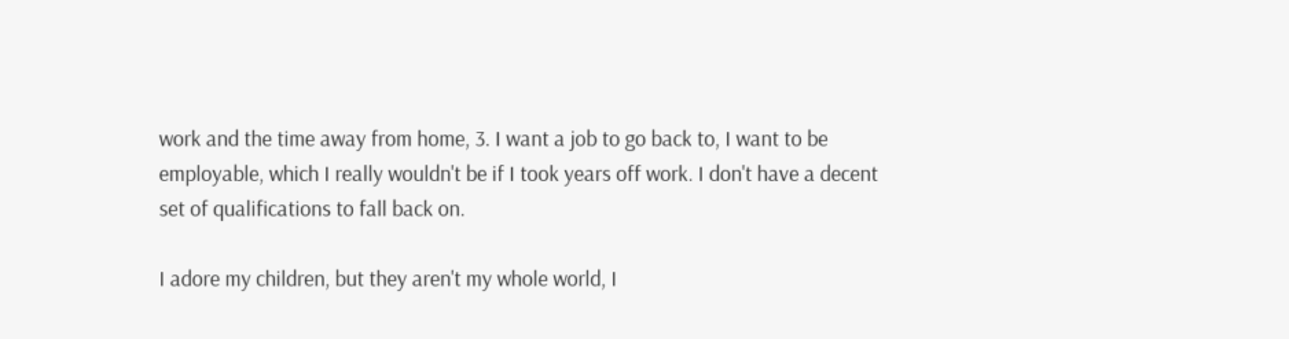work and the time away from home, 3. I want a job to go back to, I want to be employable, which I really wouldn't be if I took years off work. I don't have a decent set of qualifications to fall back on.

I adore my children, but they aren't my whole world, I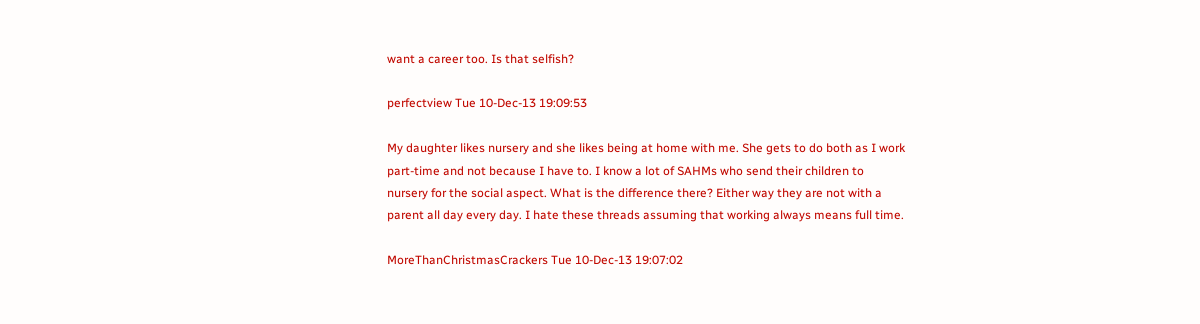want a career too. Is that selfish?

perfectview Tue 10-Dec-13 19:09:53

My daughter likes nursery and she likes being at home with me. She gets to do both as I work part-time and not because I have to. I know a lot of SAHMs who send their children to nursery for the social aspect. What is the difference there? Either way they are not with a parent all day every day. I hate these threads assuming that working always means full time.

MoreThanChristmasCrackers Tue 10-Dec-13 19:07:02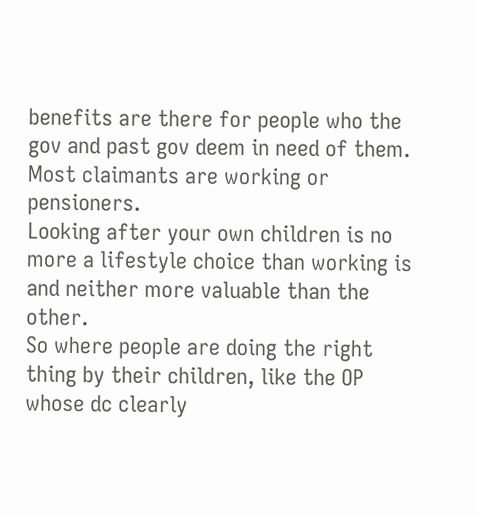benefits are there for people who the gov and past gov deem in need of them. Most claimants are working or pensioners.
Looking after your own children is no more a lifestyle choice than working is and neither more valuable than the other.
So where people are doing the right thing by their children, like the OP whose dc clearly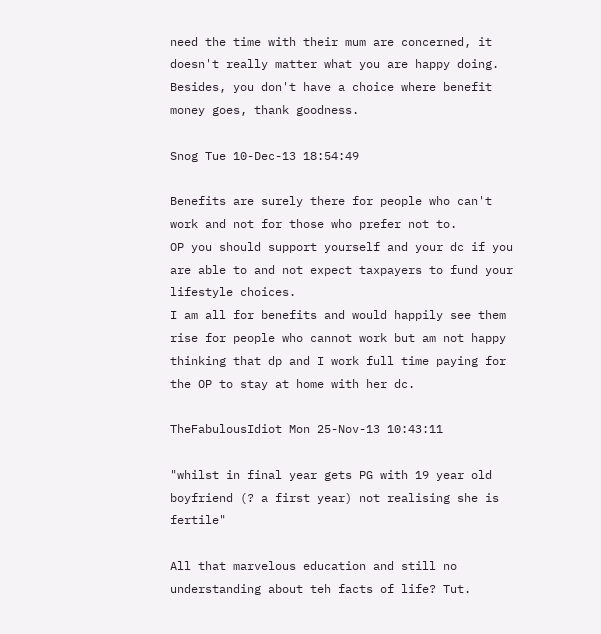need the time with their mum are concerned, it doesn't really matter what you are happy doing. Besides, you don't have a choice where benefit money goes, thank goodness.

Snog Tue 10-Dec-13 18:54:49

Benefits are surely there for people who can't work and not for those who prefer not to.
OP you should support yourself and your dc if you are able to and not expect taxpayers to fund your lifestyle choices.
I am all for benefits and would happily see them rise for people who cannot work but am not happy thinking that dp and I work full time paying for the OP to stay at home with her dc.

TheFabulousIdiot Mon 25-Nov-13 10:43:11

"whilst in final year gets PG with 19 year old boyfriend (? a first year) not realising she is fertile"

All that marvelous education and still no understanding about teh facts of life? Tut.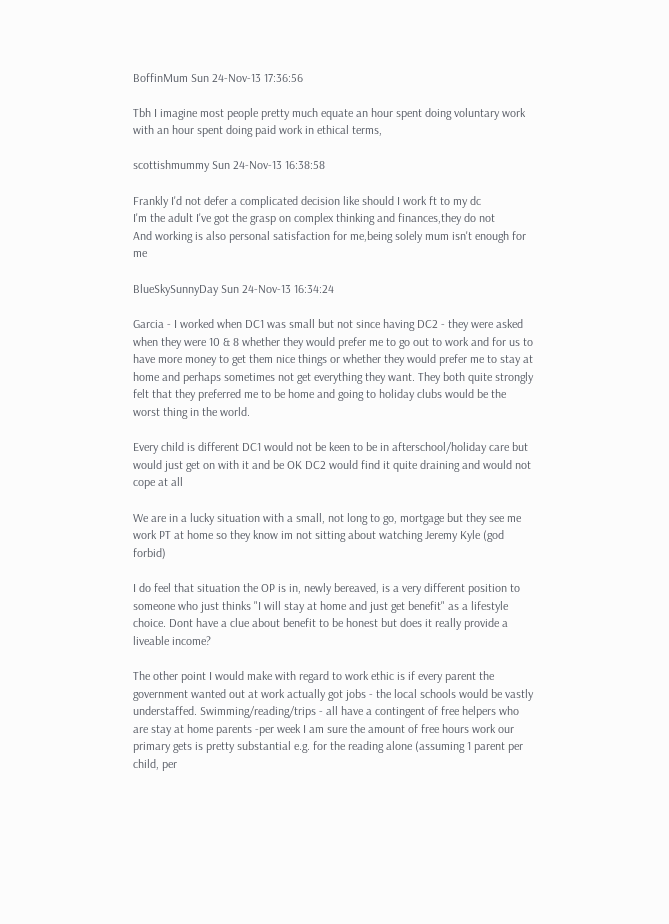BoffinMum Sun 24-Nov-13 17:36:56

Tbh I imagine most people pretty much equate an hour spent doing voluntary work with an hour spent doing paid work in ethical terms,

scottishmummy Sun 24-Nov-13 16:38:58

Frankly I'd not defer a complicated decision like should I work ft to my dc
I'm the adult I've got the grasp on complex thinking and finances,they do not
And working is also personal satisfaction for me,being solely mum isn't enough for me

BlueSkySunnyDay Sun 24-Nov-13 16:34:24

Garcia - I worked when DC1 was small but not since having DC2 - they were asked when they were 10 & 8 whether they would prefer me to go out to work and for us to have more money to get them nice things or whether they would prefer me to stay at home and perhaps sometimes not get everything they want. They both quite strongly felt that they preferred me to be home and going to holiday clubs would be the worst thing in the world.

Every child is different DC1 would not be keen to be in afterschool/holiday care but would just get on with it and be OK DC2 would find it quite draining and would not cope at all

We are in a lucky situation with a small, not long to go, mortgage but they see me work PT at home so they know im not sitting about watching Jeremy Kyle (god forbid)

I do feel that situation the OP is in, newly bereaved, is a very different position to someone who just thinks "I will stay at home and just get benefit" as a lifestyle choice. Dont have a clue about benefit to be honest but does it really provide a liveable income?

The other point I would make with regard to work ethic is if every parent the government wanted out at work actually got jobs - the local schools would be vastly understaffed. Swimming/reading/trips - all have a contingent of free helpers who are stay at home parents -per week I am sure the amount of free hours work our primary gets is pretty substantial e.g. for the reading alone (assuming 1 parent per child, per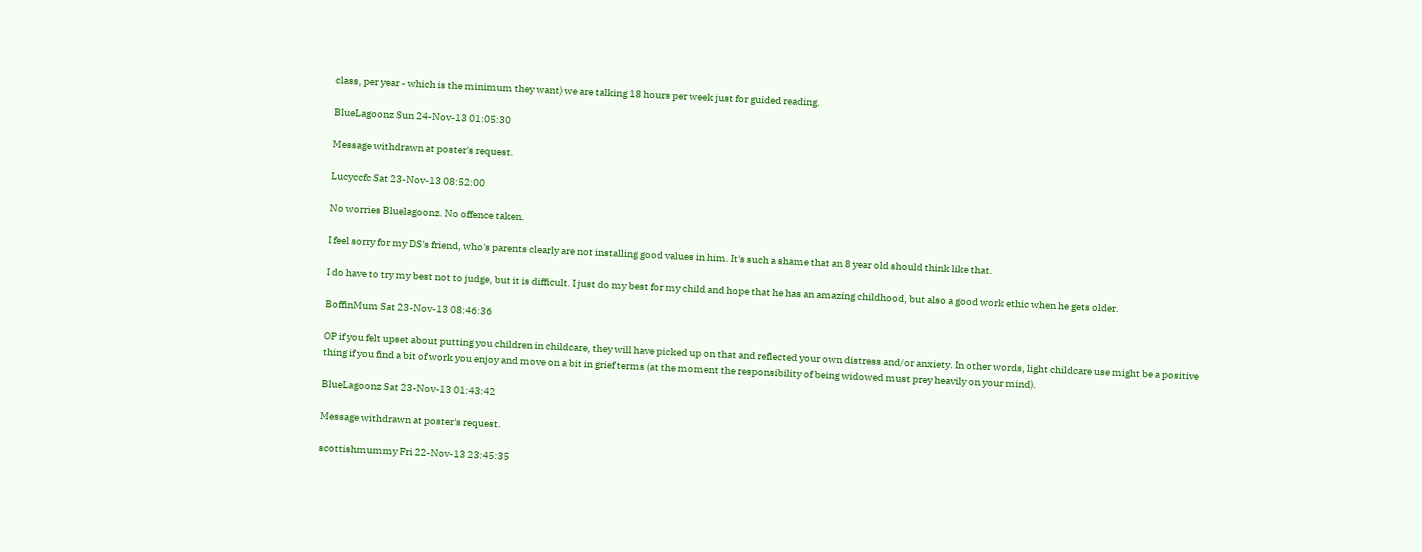class, per year - which is the minimum they want) we are talking 18 hours per week just for guided reading.

BlueLagoonz Sun 24-Nov-13 01:05:30

Message withdrawn at poster's request.

Lucyccfc Sat 23-Nov-13 08:52:00

No worries Bluelagoonz. No offence taken.

I feel sorry for my DS's friend, who's parents clearly are not installing good values in him. It's such a shame that an 8 year old should think like that.

I do have to try my best not to judge, but it is difficult. I just do my best for my child and hope that he has an amazing childhood, but also a good work ethic when he gets older.

BoffinMum Sat 23-Nov-13 08:46:36

OP if you felt upset about putting you children in childcare, they will have picked up on that and reflected your own distress and/or anxiety. In other words, light childcare use might be a positive thing if you find a bit of work you enjoy and move on a bit in grief terms (at the moment the responsibility of being widowed must prey heavily on your mind).

BlueLagoonz Sat 23-Nov-13 01:43:42

Message withdrawn at poster's request.

scottishmummy Fri 22-Nov-13 23:45:35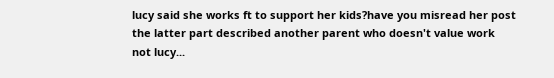lucy said she works ft to support her kids?have you misread her post
the latter part described another parent who doesn't value work
not lucy...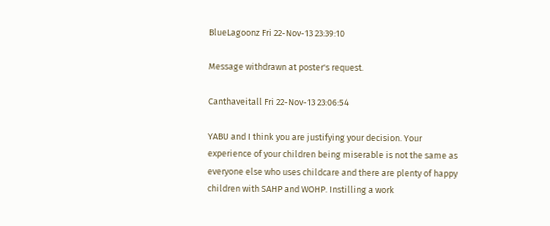BlueLagoonz Fri 22-Nov-13 23:39:10

Message withdrawn at poster's request.

Canthaveitall Fri 22-Nov-13 23:06:54

YABU and I think you are justifying your decision. Your experience of your children being miserable is not the same as everyone else who uses childcare and there are plenty of happy children with SAHP and WOHP. Instilling a work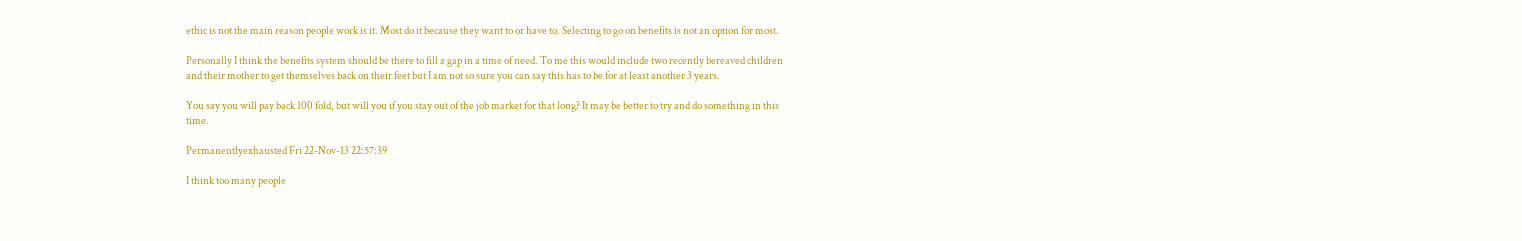ethic is not the main reason people work is it. Most do it because they want to or have to. Selecting to go on benefits is not an option for most.

Personally I think the benefits system should be there to fill a gap in a time of need. To me this would include two recently bereaved children and their mother to get themselves back on their feet but I am not so sure you can say this has to be for at least another 3 years.

You say you will pay back 100 fold, but will you if you stay out of the job market for that long? It may be better to try and do something in this time.

Permanentlyexhausted Fri 22-Nov-13 22:57:39

I think too many people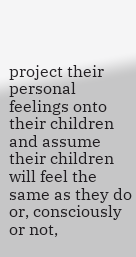project their personal feelings onto their children and assume their children will feel the same as they do or, consciously or not,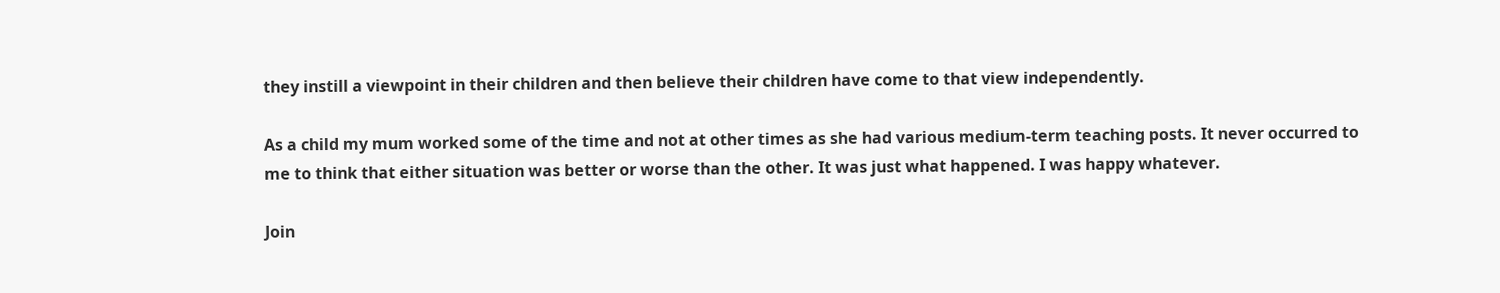they instill a viewpoint in their children and then believe their children have come to that view independently.

As a child my mum worked some of the time and not at other times as she had various medium-term teaching posts. It never occurred to me to think that either situation was better or worse than the other. It was just what happened. I was happy whatever.

Join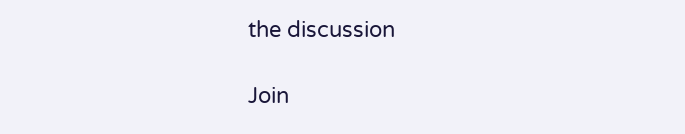the discussion

Join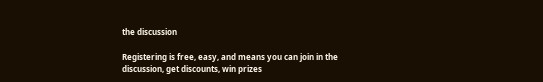the discussion

Registering is free, easy, and means you can join in the discussion, get discounts, win prizes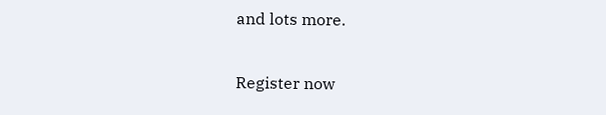and lots more.

Register now